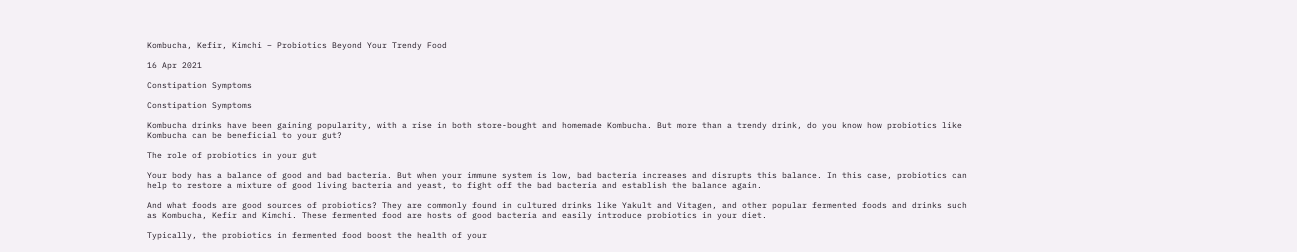Kombucha, Kefir, Kimchi – Probiotics Beyond Your Trendy Food

16 Apr 2021

Constipation Symptoms

Constipation Symptoms

Kombucha drinks have been gaining popularity, with a rise in both store-bought and homemade Kombucha. But more than a trendy drink, do you know how probiotics like Kombucha can be beneficial to your gut?

The role of probiotics in your gut

Your body has a balance of good and bad bacteria. But when your immune system is low, bad bacteria increases and disrupts this balance. In this case, probiotics can help to restore a mixture of good living bacteria and yeast, to fight off the bad bacteria and establish the balance again.

And what foods are good sources of probiotics? They are commonly found in cultured drinks like Yakult and Vitagen, and other popular fermented foods and drinks such as Kombucha, Kefir and Kimchi. These fermented food are hosts of good bacteria and easily introduce probiotics in your diet.

Typically, the probiotics in fermented food boost the health of your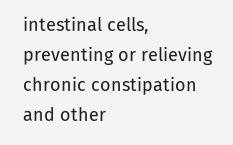intestinal cells, preventing or relieving chronic constipation and other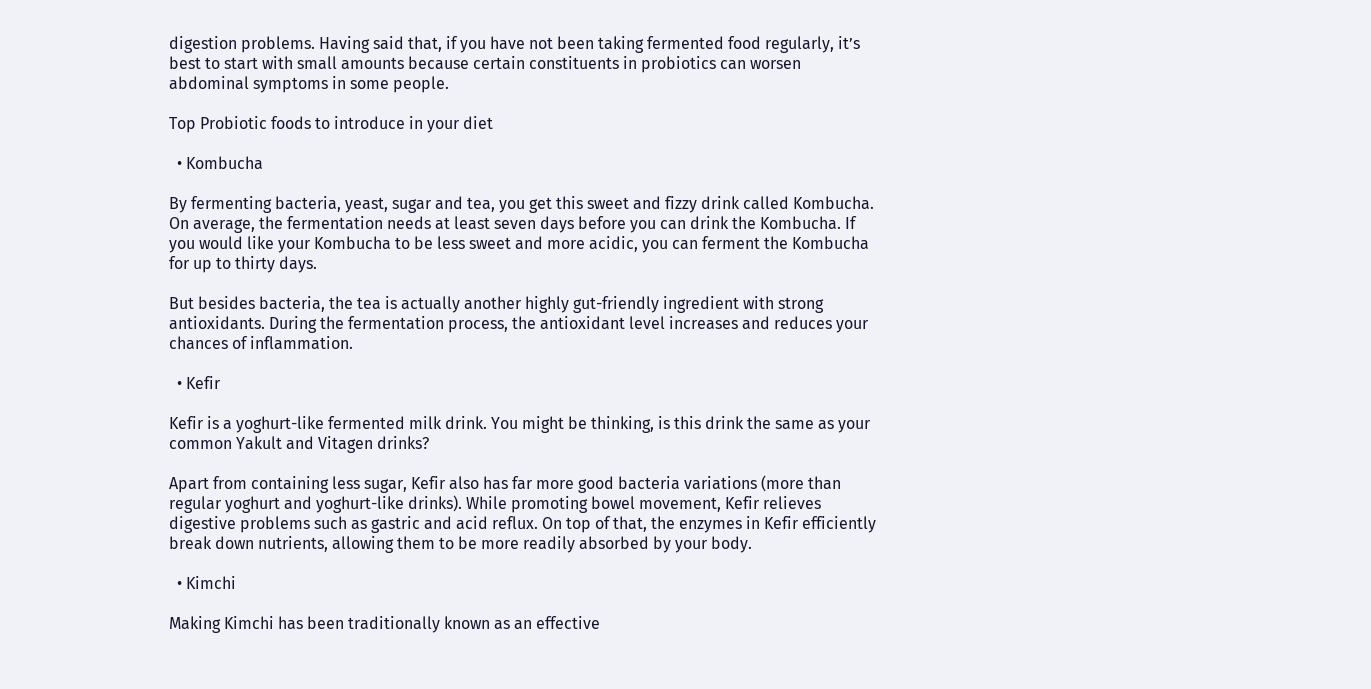digestion problems. Having said that, if you have not been taking fermented food regularly, it’s best to start with small amounts because certain constituents in probiotics can worsen abdominal symptoms in some people.

Top Probiotic foods to introduce in your diet

  • Kombucha

By fermenting bacteria, yeast, sugar and tea, you get this sweet and fizzy drink called Kombucha. On average, the fermentation needs at least seven days before you can drink the Kombucha. If you would like your Kombucha to be less sweet and more acidic, you can ferment the Kombucha for up to thirty days.

But besides bacteria, the tea is actually another highly gut-friendly ingredient with strong antioxidants. During the fermentation process, the antioxidant level increases and reduces your chances of inflammation.

  • Kefir

Kefir is a yoghurt-like fermented milk drink. You might be thinking, is this drink the same as your common Yakult and Vitagen drinks?

Apart from containing less sugar, Kefir also has far more good bacteria variations (more than regular yoghurt and yoghurt-like drinks). While promoting bowel movement, Kefir relieves digestive problems such as gastric and acid reflux. On top of that, the enzymes in Kefir efficiently break down nutrients, allowing them to be more readily absorbed by your body.

  • Kimchi

Making Kimchi has been traditionally known as an effective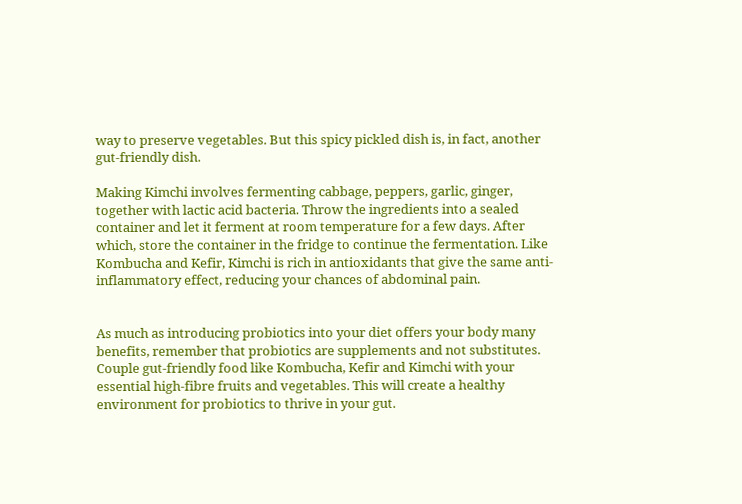way to preserve vegetables. But this spicy pickled dish is, in fact, another gut-friendly dish.

Making Kimchi involves fermenting cabbage, peppers, garlic, ginger, together with lactic acid bacteria. Throw the ingredients into a sealed container and let it ferment at room temperature for a few days. After which, store the container in the fridge to continue the fermentation. Like Kombucha and Kefir, Kimchi is rich in antioxidants that give the same anti-inflammatory effect, reducing your chances of abdominal pain.


As much as introducing probiotics into your diet offers your body many benefits, remember that probiotics are supplements and not substitutes. Couple gut-friendly food like Kombucha, Kefir and Kimchi with your essential high-fibre fruits and vegetables. This will create a healthy environment for probiotics to thrive in your gut.